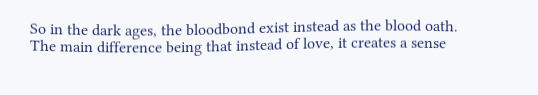So in the dark ages, the bloodbond exist instead as the blood oath. The main difference being that instead of love, it creates a sense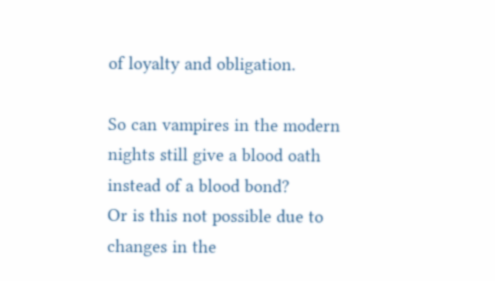of loyalty and obligation.

So can vampires in the modern nights still give a blood oath instead of a blood bond?
Or is this not possible due to changes in the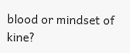blood or mindset of kine?